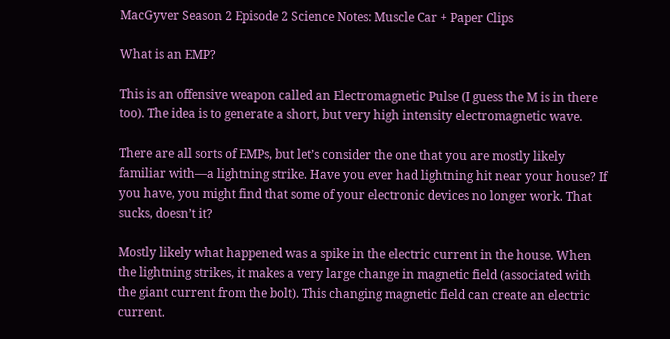MacGyver Season 2 Episode 2 Science Notes: Muscle Car + Paper Clips

What is an EMP?

This is an offensive weapon called an Electromagnetic Pulse (I guess the M is in there too). The idea is to generate a short, but very high intensity electromagnetic wave.

There are all sorts of EMPs, but let’s consider the one that you are mostly likely familiar with—a lightning strike. Have you ever had lightning hit near your house? If you have, you might find that some of your electronic devices no longer work. That sucks, doesn’t it?

Mostly likely what happened was a spike in the electric current in the house. When the lightning strikes, it makes a very large change in magnetic field (associated with the giant current from the bolt). This changing magnetic field can create an electric current.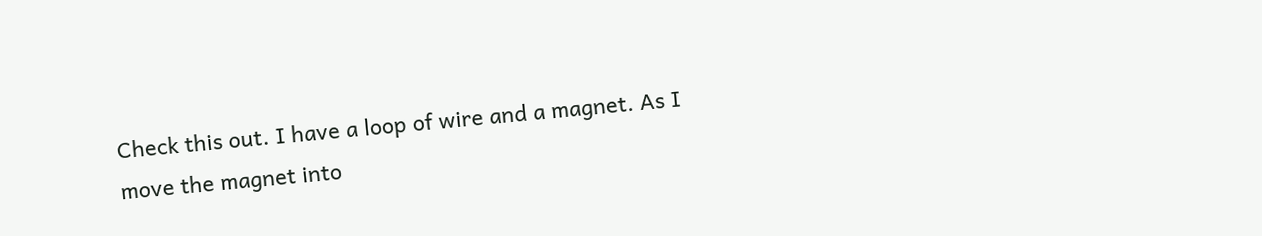Check this out. I have a loop of wire and a magnet. As I move the magnet into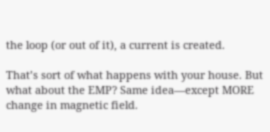the loop (or out of it), a current is created.

That’s sort of what happens with your house. But what about the EMP? Same idea—except MORE change in magnetic field.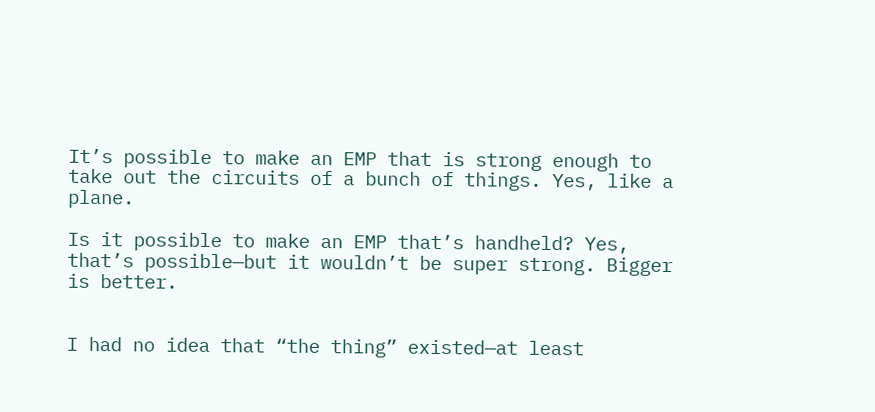It’s possible to make an EMP that is strong enough to take out the circuits of a bunch of things. Yes, like a plane.

Is it possible to make an EMP that’s handheld? Yes, that’s possible—but it wouldn’t be super strong. Bigger is better.


I had no idea that “the thing” existed—at least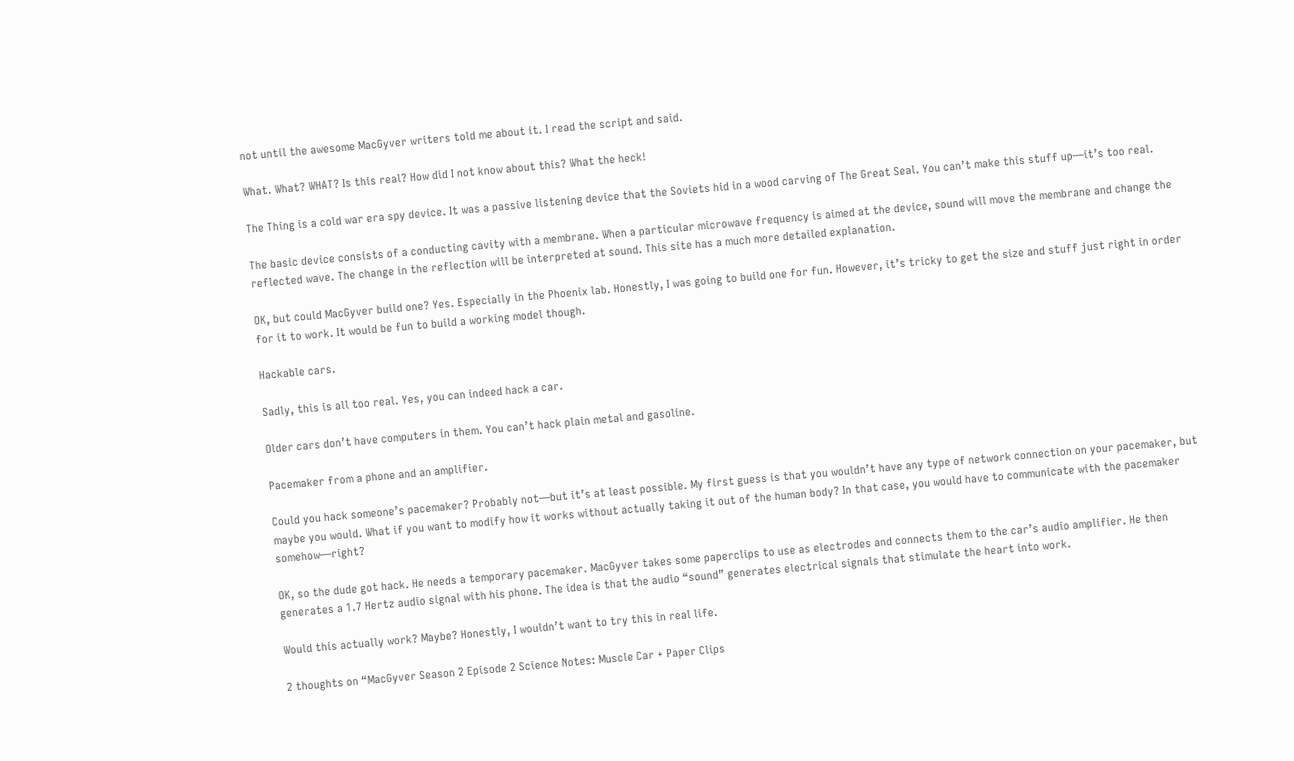not until the awesome MacGyver writers told me about it. I read the script and said.

What. What? WHAT? Is this real? How did I not know about this? What the heck!

The Thing is a cold war era spy device. It was a passive listening device that the Soviets hid in a wood carving of The Great Seal. You can’t make this stuff up—it’s too real.

The basic device consists of a conducting cavity with a membrane. When a particular microwave frequency is aimed at the device, sound will move the membrane and change the reflected wave. The change in the reflection will be interpreted at sound. This site has a much more detailed explanation.

OK, but could MacGyver build one? Yes. Especially in the Phoenix lab. Honestly, I was going to build one for fun. However, it’s tricky to get the size and stuff just right in order for it to work. It would be fun to build a working model though.

Hackable cars.

Sadly, this is all too real. Yes, you can indeed hack a car.

Older cars don’t have computers in them. You can’t hack plain metal and gasoline.

Pacemaker from a phone and an amplifier.

Could you hack someone’s pacemaker? Probably not—but it’s at least possible. My first guess is that you wouldn’t have any type of network connection on your pacemaker, but maybe you would. What if you want to modify how it works without actually taking it out of the human body? In that case, you would have to communicate with the pacemaker somehow—right?

OK, so the dude got hack. He needs a temporary pacemaker. MacGyver takes some paperclips to use as electrodes and connects them to the car’s audio amplifier. He then generates a 1.7 Hertz audio signal with his phone. The idea is that the audio “sound” generates electrical signals that stimulate the heart into work.

Would this actually work? Maybe? Honestly, I wouldn’t want to try this in real life.

2 thoughts on “MacGyver Season 2 Episode 2 Science Notes: Muscle Car + Paper Clips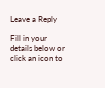Leave a Reply

Fill in your details below or click an icon to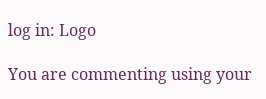log in: Logo

You are commenting using your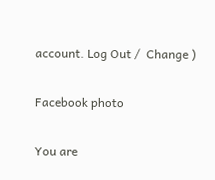account. Log Out /  Change )

Facebook photo

You are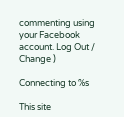commenting using your Facebook account. Log Out /  Change )

Connecting to %s

This site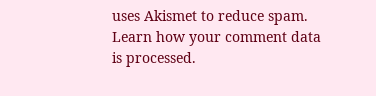uses Akismet to reduce spam. Learn how your comment data is processed.